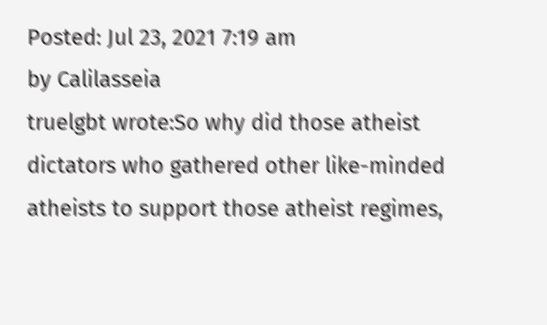Posted: Jul 23, 2021 7:19 am
by Calilasseia
truelgbt wrote:So why did those atheist dictators who gathered other like-minded atheists to support those atheist regimes,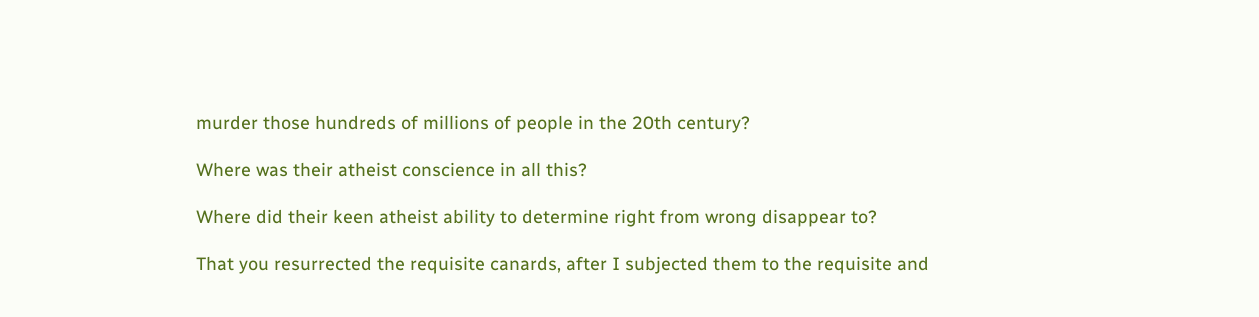murder those hundreds of millions of people in the 20th century?

Where was their atheist conscience in all this?

Where did their keen atheist ability to determine right from wrong disappear to?

That you resurrected the requisite canards, after I subjected them to the requisite and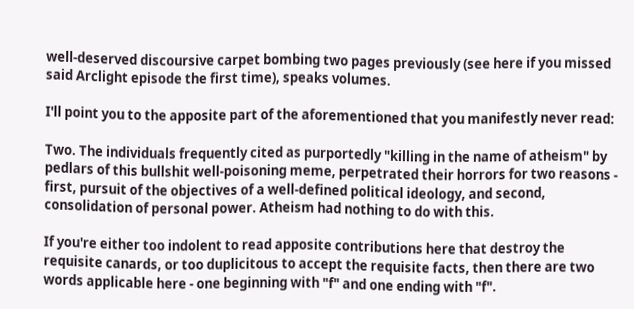well-deserved discoursive carpet bombing two pages previously (see here if you missed said Arclight episode the first time), speaks volumes.

I'll point you to the apposite part of the aforementioned that you manifestly never read:

Two. The individuals frequently cited as purportedly "killing in the name of atheism" by pedlars of this bullshit well-poisoning meme, perpetrated their horrors for two reasons - first, pursuit of the objectives of a well-defined political ideology, and second, consolidation of personal power. Atheism had nothing to do with this.

If you're either too indolent to read apposite contributions here that destroy the requisite canards, or too duplicitous to accept the requisite facts, then there are two words applicable here - one beginning with "f" and one ending with "f".